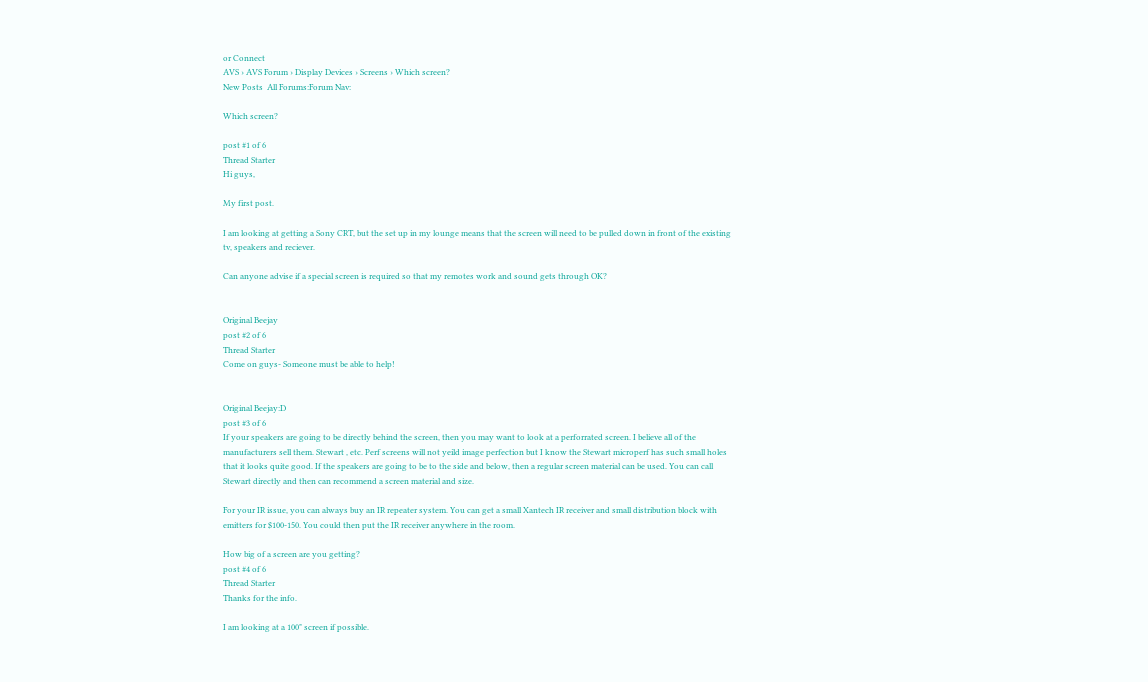or Connect
AVS › AVS Forum › Display Devices › Screens › Which screen?
New Posts  All Forums:Forum Nav:

Which screen?

post #1 of 6
Thread Starter
Hi guys,

My first post.

I am looking at getting a Sony CRT, but the set up in my lounge means that the screen will need to be pulled down in front of the existing tv, speakers and reciever.

Can anyone advise if a special screen is required so that my remotes work and sound gets through OK?


Original Beejay
post #2 of 6
Thread Starter
Come on guys- Someone must be able to help!


Original Beejay:D
post #3 of 6
If your speakers are going to be directly behind the screen, then you may want to look at a perforrated screen. I believe all of the manufacturers sell them. Stewart , etc. Perf screens will not yeild image perfection but I know the Stewart microperf has such small holes that it looks quite good. If the speakers are going to be to the side and below, then a regular screen material can be used. You can call Stewart directly and then can recommend a screen material and size.

For your IR issue, you can always buy an IR repeater system. You can get a small Xantech IR receiver and small distribution block with emitters for $100-150. You could then put the IR receiver anywhere in the room.

How big of a screen are you getting?
post #4 of 6
Thread Starter
Thanks for the info.

I am looking at a 100" screen if possible.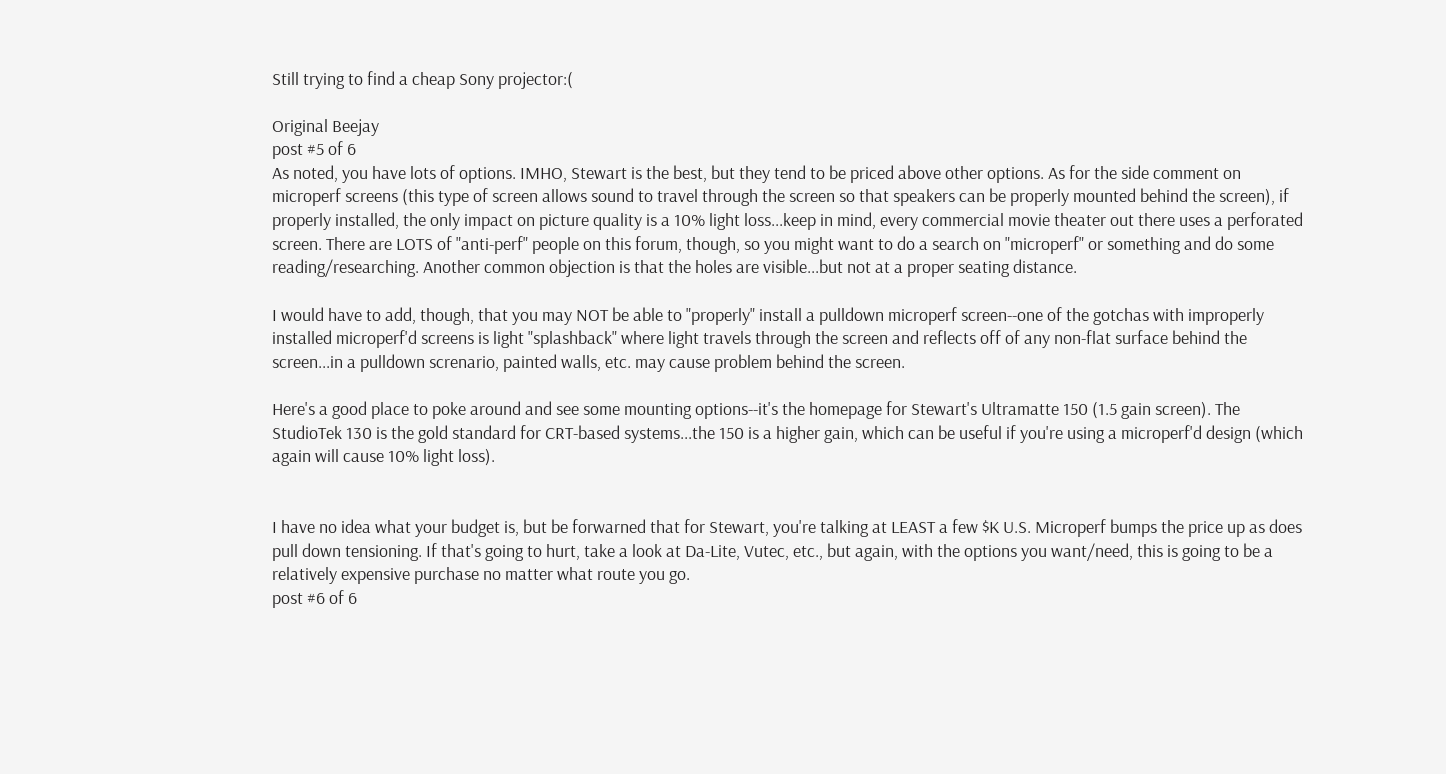Still trying to find a cheap Sony projector:(

Original Beejay
post #5 of 6
As noted, you have lots of options. IMHO, Stewart is the best, but they tend to be priced above other options. As for the side comment on microperf screens (this type of screen allows sound to travel through the screen so that speakers can be properly mounted behind the screen), if properly installed, the only impact on picture quality is a 10% light loss...keep in mind, every commercial movie theater out there uses a perforated screen. There are LOTS of "anti-perf" people on this forum, though, so you might want to do a search on "microperf" or something and do some reading/researching. Another common objection is that the holes are visible...but not at a proper seating distance.

I would have to add, though, that you may NOT be able to "properly" install a pulldown microperf screen--one of the gotchas with improperly installed microperf'd screens is light "splashback" where light travels through the screen and reflects off of any non-flat surface behind the screen...in a pulldown screnario, painted walls, etc. may cause problem behind the screen.

Here's a good place to poke around and see some mounting options--it's the homepage for Stewart's Ultramatte 150 (1.5 gain screen). The StudioTek 130 is the gold standard for CRT-based systems...the 150 is a higher gain, which can be useful if you're using a microperf'd design (which again will cause 10% light loss).


I have no idea what your budget is, but be forwarned that for Stewart, you're talking at LEAST a few $K U.S. Microperf bumps the price up as does pull down tensioning. If that's going to hurt, take a look at Da-Lite, Vutec, etc., but again, with the options you want/need, this is going to be a relatively expensive purchase no matter what route you go.
post #6 of 6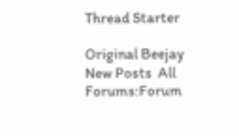Thread Starter

Original Beejay
New Posts  All Forums:Forum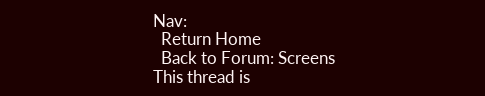Nav:
  Return Home
  Back to Forum: Screens
This thread is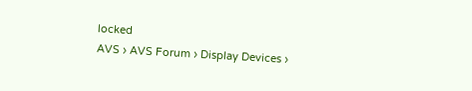locked
AVS › AVS Forum › Display Devices ›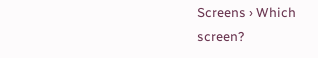Screens › Which screen?